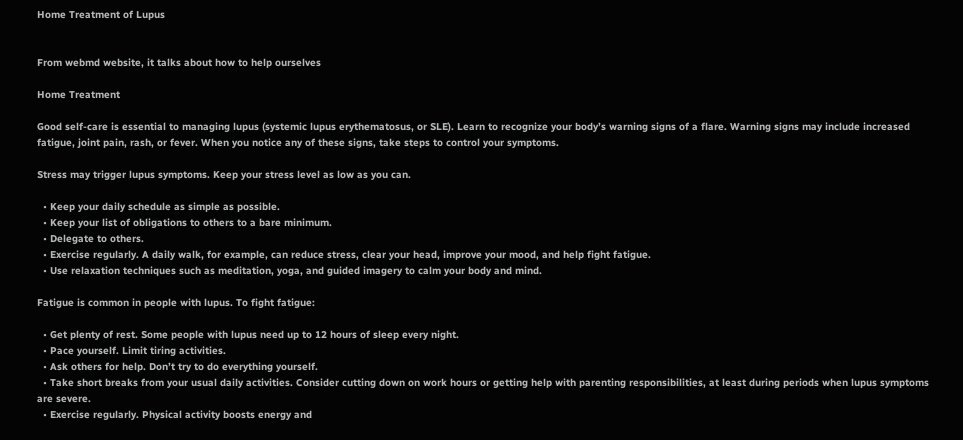Home Treatment of Lupus


From webmd website, it talks about how to help ourselves

Home Treatment

Good self-care is essential to managing lupus (systemic lupus erythematosus, or SLE). Learn to recognize your body’s warning signs of a flare. Warning signs may include increased fatigue, joint pain, rash, or fever. When you notice any of these signs, take steps to control your symptoms.

Stress may trigger lupus symptoms. Keep your stress level as low as you can.

  • Keep your daily schedule as simple as possible.
  • Keep your list of obligations to others to a bare minimum.
  • Delegate to others.
  • Exercise regularly. A daily walk, for example, can reduce stress, clear your head, improve your mood, and help fight fatigue.
  • Use relaxation techniques such as meditation, yoga, and guided imagery to calm your body and mind.

Fatigue is common in people with lupus. To fight fatigue:

  • Get plenty of rest. Some people with lupus need up to 12 hours of sleep every night.
  • Pace yourself. Limit tiring activities.
  • Ask others for help. Don’t try to do everything yourself.
  • Take short breaks from your usual daily activities. Consider cutting down on work hours or getting help with parenting responsibilities, at least during periods when lupus symptoms are severe.
  • Exercise regularly. Physical activity boosts energy and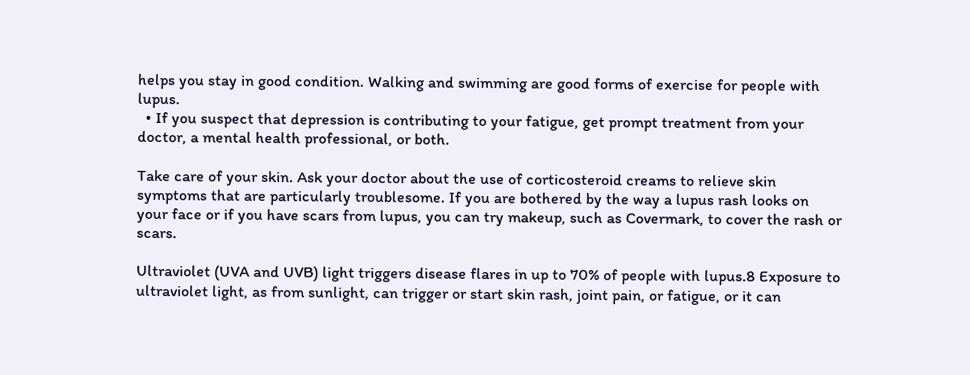helps you stay in good condition. Walking and swimming are good forms of exercise for people with lupus.
  • If you suspect that depression is contributing to your fatigue, get prompt treatment from your doctor, a mental health professional, or both.

Take care of your skin. Ask your doctor about the use of corticosteroid creams to relieve skin symptoms that are particularly troublesome. If you are bothered by the way a lupus rash looks on your face or if you have scars from lupus, you can try makeup, such as Covermark, to cover the rash or scars.

Ultraviolet (UVA and UVB) light triggers disease flares in up to 70% of people with lupus.8 Exposure to ultraviolet light, as from sunlight, can trigger or start skin rash, joint pain, or fatigue, or it can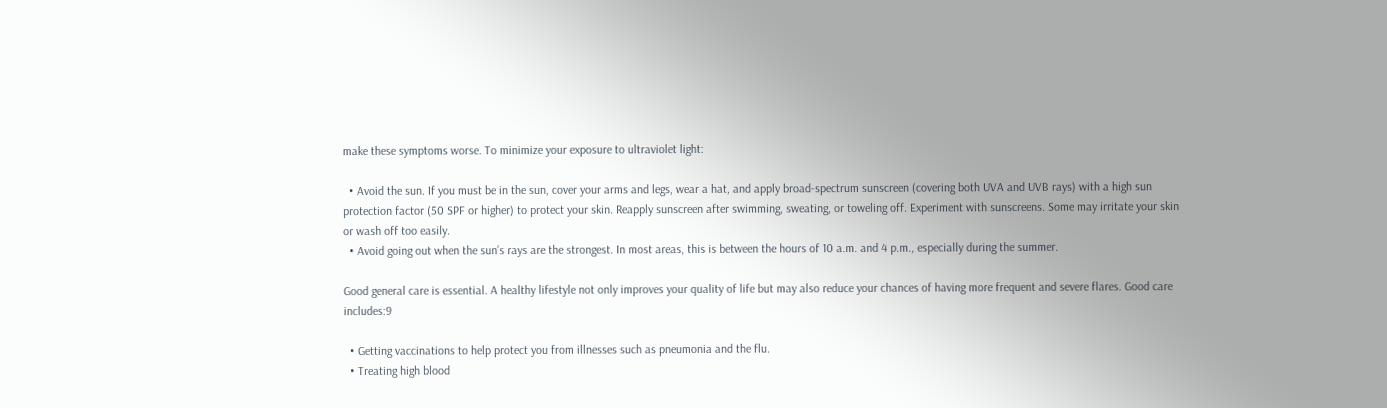make these symptoms worse. To minimize your exposure to ultraviolet light:

  • Avoid the sun. If you must be in the sun, cover your arms and legs, wear a hat, and apply broad-spectrum sunscreen (covering both UVA and UVB rays) with a high sun protection factor (50 SPF or higher) to protect your skin. Reapply sunscreen after swimming, sweating, or toweling off. Experiment with sunscreens. Some may irritate your skin or wash off too easily.
  • Avoid going out when the sun’s rays are the strongest. In most areas, this is between the hours of 10 a.m. and 4 p.m., especially during the summer.

Good general care is essential. A healthy lifestyle not only improves your quality of life but may also reduce your chances of having more frequent and severe flares. Good care includes:9

  • Getting vaccinations to help protect you from illnesses such as pneumonia and the flu.
  • Treating high blood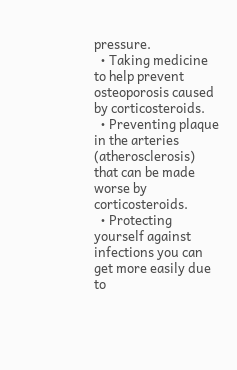pressure.
  • Taking medicine to help prevent osteoporosis caused by corticosteroids.
  • Preventing plaque in the arteries (atherosclerosis) that can be made worse by corticosteroids.
  • Protecting yourself against infections you can get more easily due to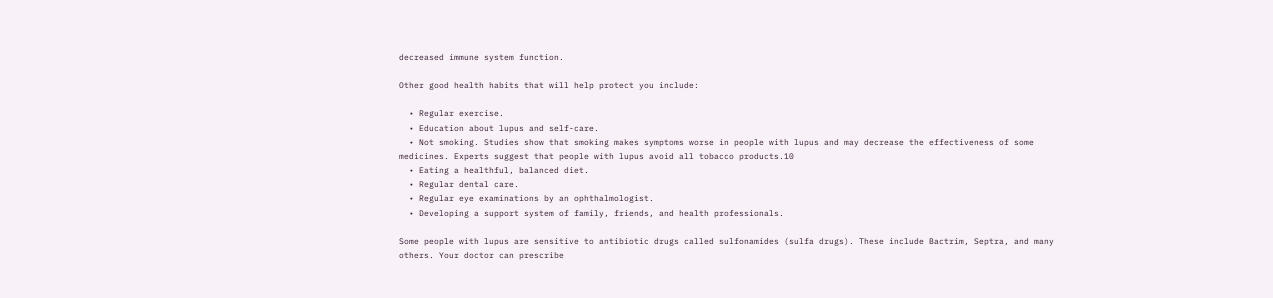decreased immune system function.

Other good health habits that will help protect you include:

  • Regular exercise.
  • Education about lupus and self-care.
  • Not smoking. Studies show that smoking makes symptoms worse in people with lupus and may decrease the effectiveness of some medicines. Experts suggest that people with lupus avoid all tobacco products.10
  • Eating a healthful, balanced diet.
  • Regular dental care.
  • Regular eye examinations by an ophthalmologist.
  • Developing a support system of family, friends, and health professionals.

Some people with lupus are sensitive to antibiotic drugs called sulfonamides (sulfa drugs). These include Bactrim, Septra, and many others. Your doctor can prescribe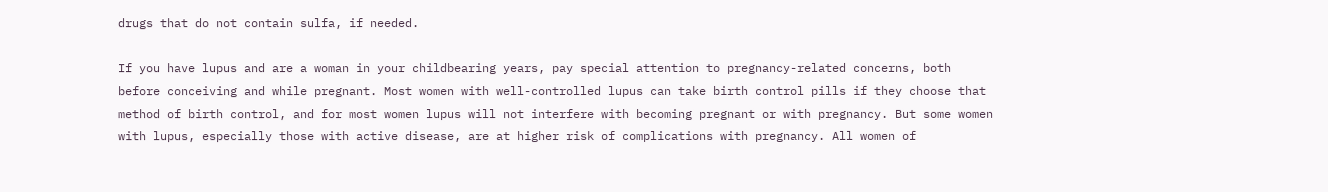drugs that do not contain sulfa, if needed.

If you have lupus and are a woman in your childbearing years, pay special attention to pregnancy-related concerns, both before conceiving and while pregnant. Most women with well-controlled lupus can take birth control pills if they choose that method of birth control, and for most women lupus will not interfere with becoming pregnant or with pregnancy. But some women with lupus, especially those with active disease, are at higher risk of complications with pregnancy. All women of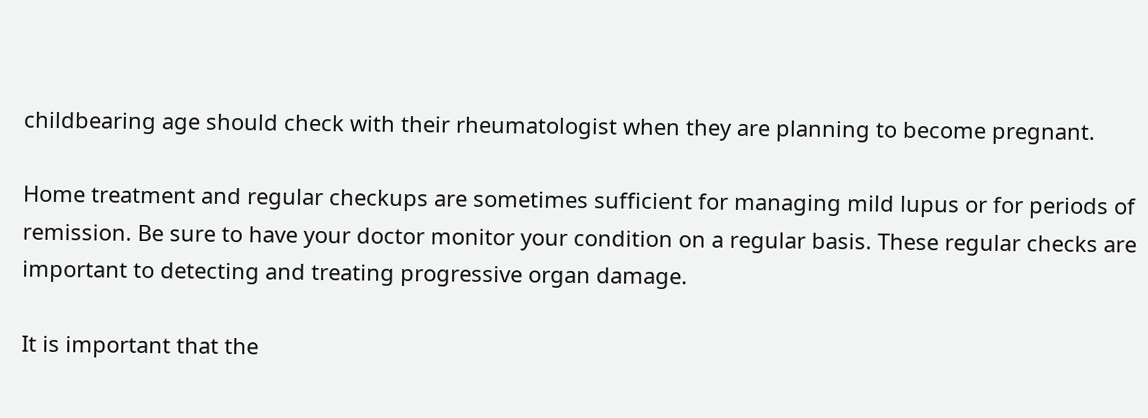childbearing age should check with their rheumatologist when they are planning to become pregnant.

Home treatment and regular checkups are sometimes sufficient for managing mild lupus or for periods of remission. Be sure to have your doctor monitor your condition on a regular basis. These regular checks are important to detecting and treating progressive organ damage.

It is important that the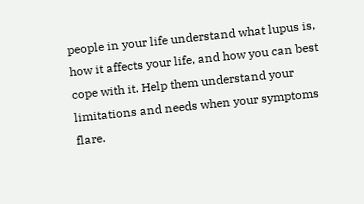people in your life understand what lupus is, how it affects your life, and how you can best cope with it. Help them understand your limitations and needs when your symptoms flare.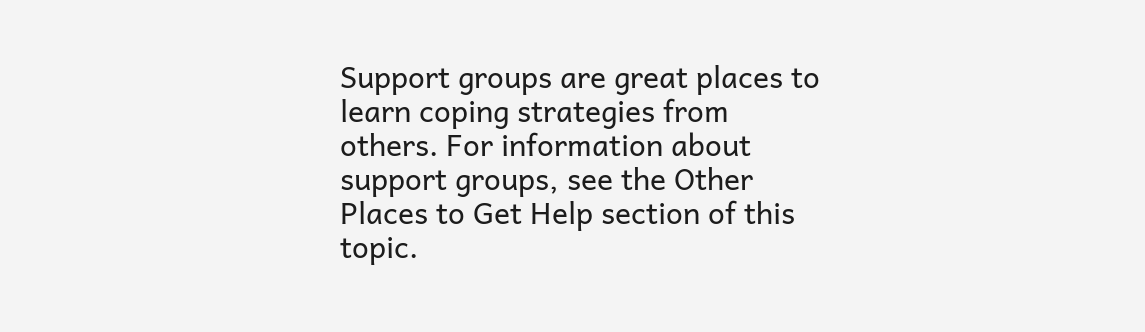Support groups are great places to learn coping strategies from others. For information about support groups, see the Other Places to Get Help section of this topic.